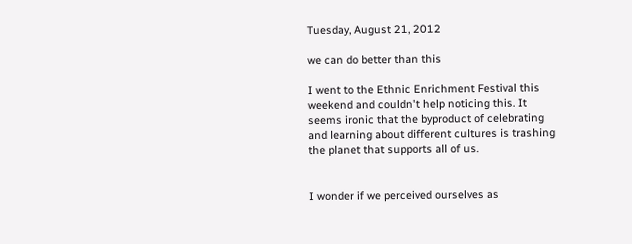Tuesday, August 21, 2012

we can do better than this

I went to the Ethnic Enrichment Festival this weekend and couldn't help noticing this. It seems ironic that the byproduct of celebrating and learning about different cultures is trashing the planet that supports all of us.


I wonder if we perceived ourselves as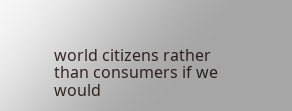world citizens rather than consumers if we would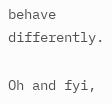behave differently.

Oh and fyi,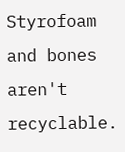Styrofoam and bones aren't recyclable.